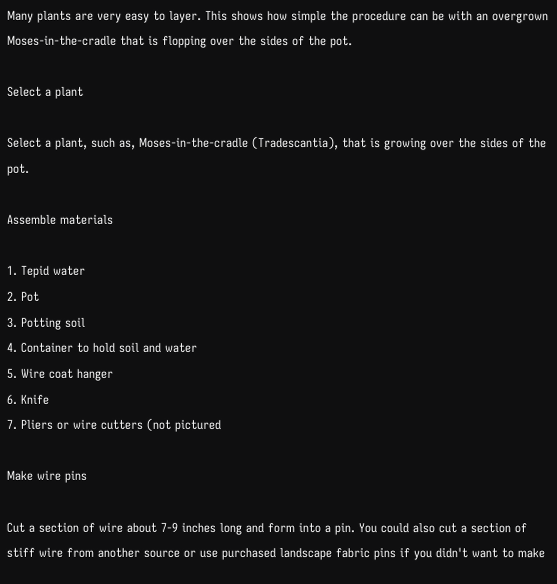Many plants are very easy to layer. This shows how simple the procedure can be with an overgrown Moses-in-the-cradle that is flopping over the sides of the pot.

Select a plant

Select a plant, such as, Moses-in-the-cradle (Tradescantia), that is growing over the sides of the pot.

Assemble materials

1. Tepid water
2. Pot
3. Potting soil
4. Container to hold soil and water
5. Wire coat hanger
6. Knife
7. Pliers or wire cutters (not pictured

Make wire pins

Cut a section of wire about 7-9 inches long and form into a pin. You could also cut a section of stiff wire from another source or use purchased landscape fabric pins if you didn't want to make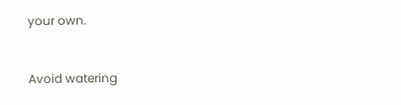your own.


Avoid watering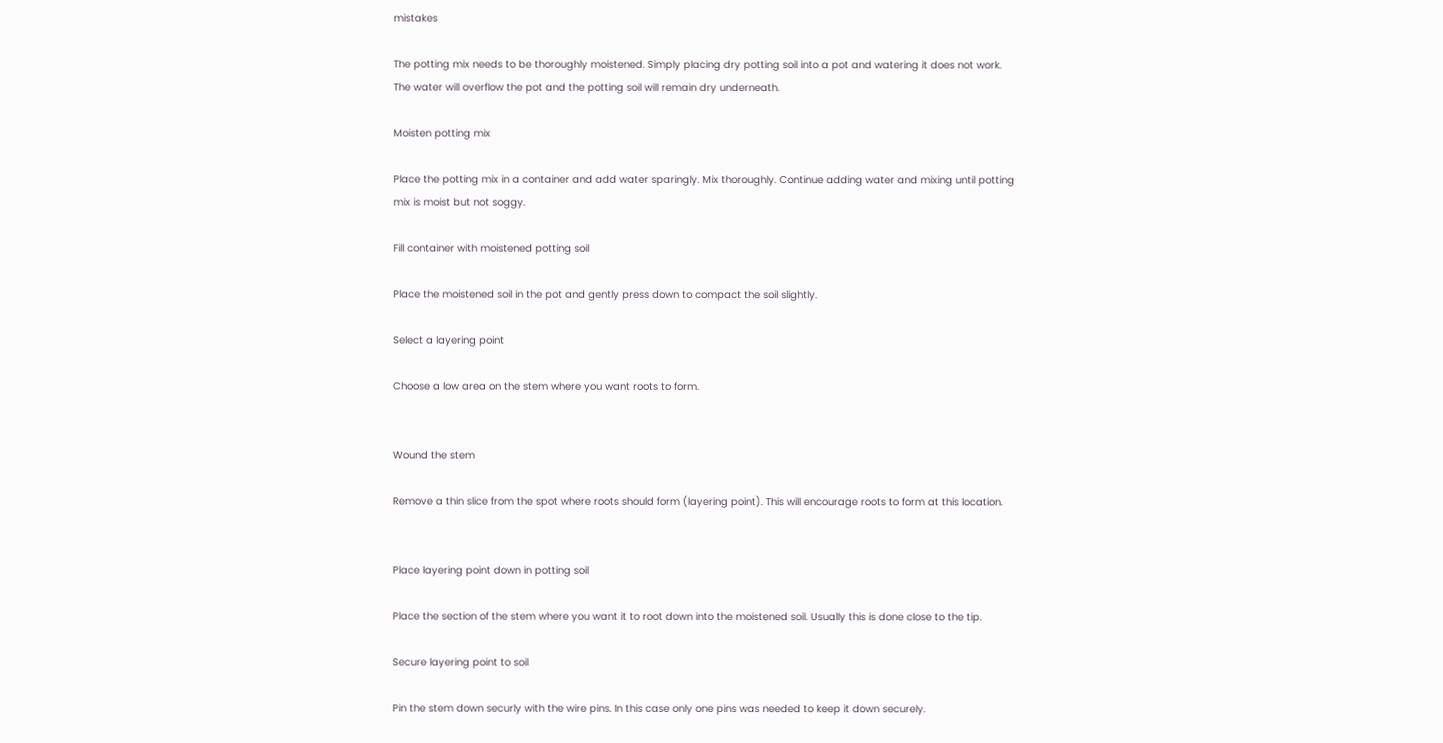mistakes

The potting mix needs to be thoroughly moistened. Simply placing dry potting soil into a pot and watering it does not work. The water will overflow the pot and the potting soil will remain dry underneath.

Moisten potting mix

Place the potting mix in a container and add water sparingly. Mix thoroughly. Continue adding water and mixing until potting mix is moist but not soggy.

Fill container with moistened potting soil

Place the moistened soil in the pot and gently press down to compact the soil slightly.

Select a layering point

Choose a low area on the stem where you want roots to form.


Wound the stem

Remove a thin slice from the spot where roots should form (layering point). This will encourage roots to form at this location.


Place layering point down in potting soil

Place the section of the stem where you want it to root down into the moistened soil. Usually this is done close to the tip.

Secure layering point to soil

Pin the stem down securly with the wire pins. In this case only one pins was needed to keep it down securely.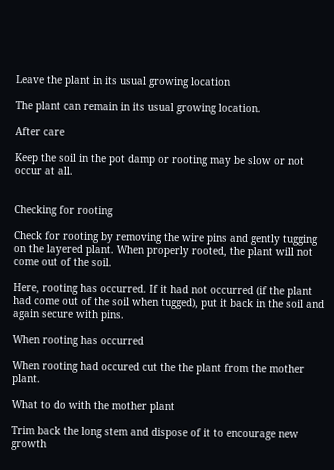Leave the plant in its usual growing location

The plant can remain in its usual growing location.

After care

Keep the soil in the pot damp or rooting may be slow or not occur at all.


Checking for rooting

Check for rooting by removing the wire pins and gently tugging on the layered plant. When properly rooted, the plant will not come out of the soil.

Here, rooting has occurred. If it had not occurred (if the plant had come out of the soil when tugged), put it back in the soil and again secure with pins.

When rooting has occurred

When rooting had occured cut the the plant from the mother plant.

What to do with the mother plant

Trim back the long stem and dispose of it to encourage new growth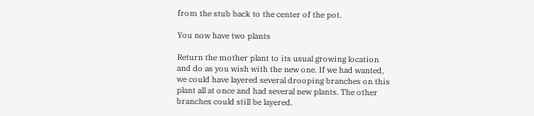from the stub back to the center of the pot.

You now have two plants

Return the mother plant to its usual growing location and do as you wish with the new one. If we had wanted, we could have layered several drooping branches on this plant all at once and had several new plants. The other branches could still be layered.